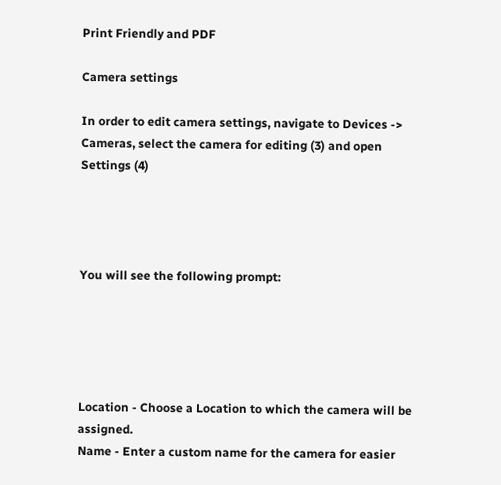Print Friendly and PDF

Camera settings

In order to edit camera settings, navigate to Devices -> Cameras, select the camera for editing (3) and open Settings (4)




You will see the following prompt:





Location - Choose a Location to which the camera will be assigned.
Name - Enter a custom name for the camera for easier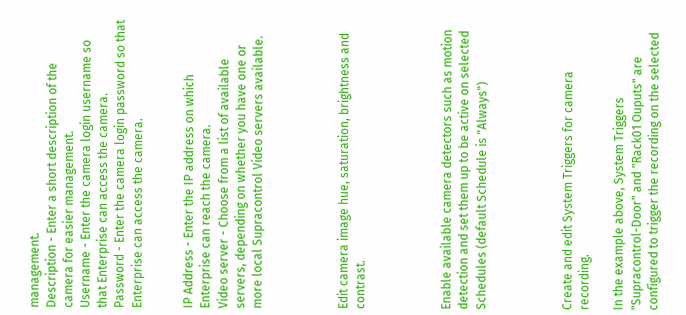management.
Description - Enter a short description of the camera for easier management.
Username - Enter the camera login username so that Enterprise can access the camera.
Password - Enter the camera login password so that Enterprise can access the camera.


IP Address - Enter the IP address on which Enterprise can reach the camera.
Video server - Choose from a list of available servers, depending on whether you have one or more local Supracontrol Video servers available.




Edit camera image hue, saturation, brightness and contrast.




Enable available camera detectors such as motion detection and set them up to be active on selected Schedules (default Schedule is "Always")




Create and edit System Triggers for camera recording.

In the example above, System Triggers "Supracontrol-Door" and "Rack01 Ouputs" are configured to trigger the recording on the selected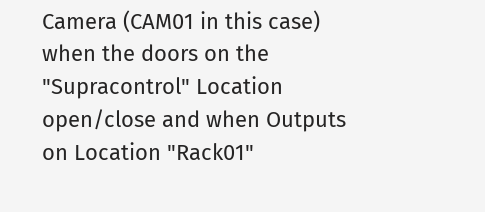Camera (CAM01 in this case) when the doors on the "Supracontrol" Location open/close and when Outputs on Location "Rack01"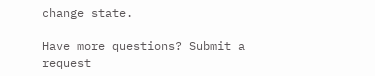change state.

Have more questions? Submit a request